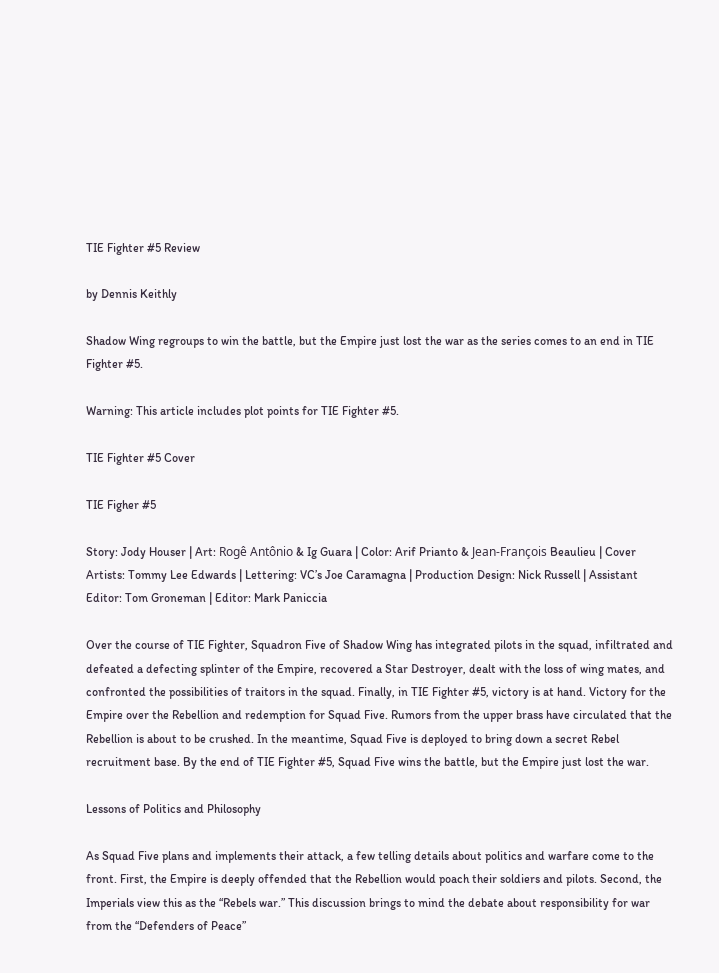TIE Fighter #5 Review

by Dennis Keithly

Shadow Wing regroups to win the battle, but the Empire just lost the war as the series comes to an end in TIE Fighter #5.

Warning: This article includes plot points for TIE Fighter #5.

TIE Fighter #5 Cover

TIE Figher #5

Story: Jody Houser | Art: Rogê Antônio & Ig Guara | Color: Arif Prianto & Jean-François Beaulieu | Cover Artists: Tommy Lee Edwards | Lettering: VC’s Joe Caramagna | Production Design: Nick Russell | Assistant Editor: Tom Groneman | Editor: Mark Paniccia

Over the course of TIE Fighter, Squadron Five of Shadow Wing has integrated pilots in the squad, infiltrated and defeated a defecting splinter of the Empire, recovered a Star Destroyer, dealt with the loss of wing mates, and confronted the possibilities of traitors in the squad. Finally, in TIE Fighter #5, victory is at hand. Victory for the Empire over the Rebellion and redemption for Squad Five. Rumors from the upper brass have circulated that the Rebellion is about to be crushed. In the meantime, Squad Five is deployed to bring down a secret Rebel recruitment base. By the end of TIE Fighter #5, Squad Five wins the battle, but the Empire just lost the war.

Lessons of Politics and Philosophy

As Squad Five plans and implements their attack, a few telling details about politics and warfare come to the front. First, the Empire is deeply offended that the Rebellion would poach their soldiers and pilots. Second, the Imperials view this as the “Rebels war.” This discussion brings to mind the debate about responsibility for war from the “Defenders of Peace”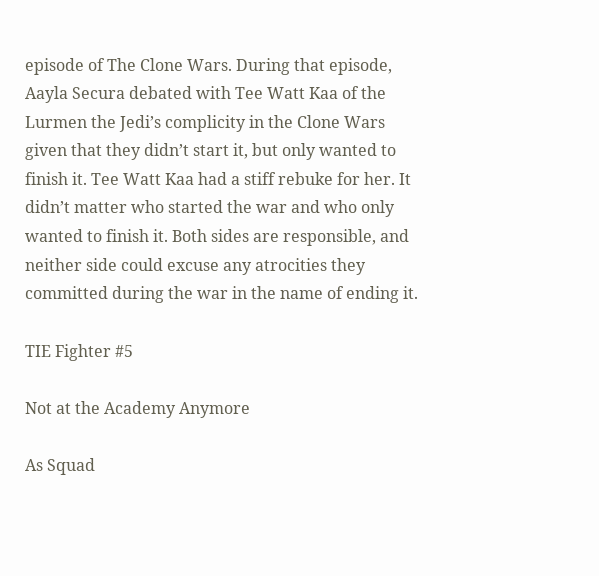episode of The Clone Wars. During that episode, Aayla Secura debated with Tee Watt Kaa of the Lurmen the Jedi’s complicity in the Clone Wars given that they didn’t start it, but only wanted to finish it. Tee Watt Kaa had a stiff rebuke for her. It didn’t matter who started the war and who only wanted to finish it. Both sides are responsible, and neither side could excuse any atrocities they committed during the war in the name of ending it.

TIE Fighter #5

Not at the Academy Anymore

As Squad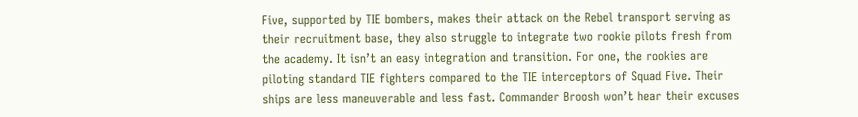Five, supported by TIE bombers, makes their attack on the Rebel transport serving as their recruitment base, they also struggle to integrate two rookie pilots fresh from the academy. It isn’t an easy integration and transition. For one, the rookies are piloting standard TIE fighters compared to the TIE interceptors of Squad Five. Their ships are less maneuverable and less fast. Commander Broosh won’t hear their excuses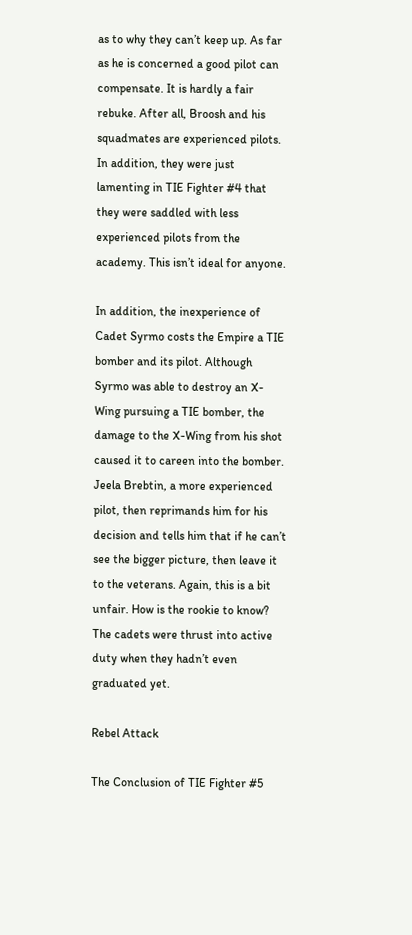as to why they can’t keep up. As far as he is concerned a good pilot can compensate. It is hardly a fair rebuke. After all, Broosh and his squadmates are experienced pilots. In addition, they were just lamenting in TIE Fighter #4 that they were saddled with less experienced pilots from the academy. This isn’t ideal for anyone.

In addition, the inexperience of Cadet Syrmo costs the Empire a TIE bomber and its pilot. Although Syrmo was able to destroy an X-Wing pursuing a TIE bomber, the damage to the X-Wing from his shot caused it to careen into the bomber. Jeela Brebtin, a more experienced pilot, then reprimands him for his decision and tells him that if he can’t see the bigger picture, then leave it to the veterans. Again, this is a bit unfair. How is the rookie to know? The cadets were thrust into active duty when they hadn’t even graduated yet.

Rebel Attack

The Conclusion of TIE Fighter #5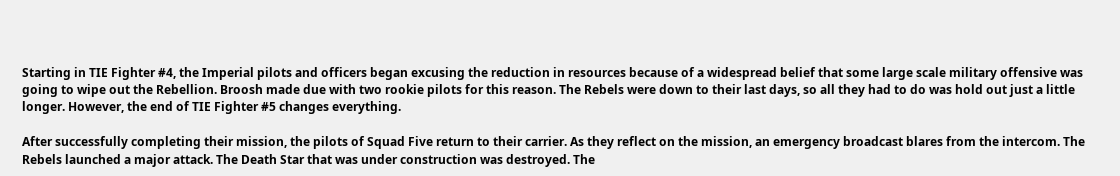Starting in TIE Fighter #4, the Imperial pilots and officers began excusing the reduction in resources because of a widespread belief that some large scale military offensive was going to wipe out the Rebellion. Broosh made due with two rookie pilots for this reason. The Rebels were down to their last days, so all they had to do was hold out just a little longer. However, the end of TIE Fighter #5 changes everything.

After successfully completing their mission, the pilots of Squad Five return to their carrier. As they reflect on the mission, an emergency broadcast blares from the intercom. The Rebels launched a major attack. The Death Star that was under construction was destroyed. The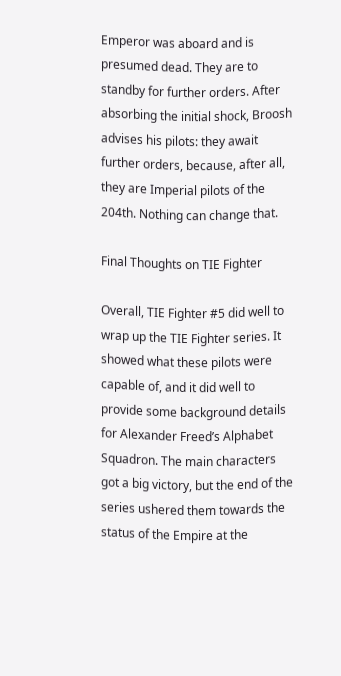Emperor was aboard and is presumed dead. They are to standby for further orders. After absorbing the initial shock, Broosh advises his pilots: they await further orders, because, after all, they are Imperial pilots of the 204th. Nothing can change that.

Final Thoughts on TIE Fighter

Overall, TIE Fighter #5 did well to wrap up the TIE Fighter series. It showed what these pilots were capable of, and it did well to provide some background details for Alexander Freed’s Alphabet Squadron. The main characters got a big victory, but the end of the series ushered them towards the status of the Empire at the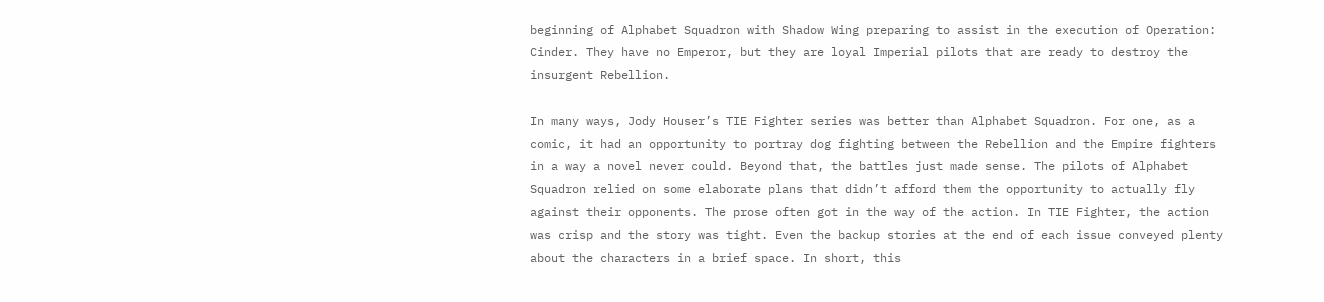beginning of Alphabet Squadron with Shadow Wing preparing to assist in the execution of Operation: Cinder. They have no Emperor, but they are loyal Imperial pilots that are ready to destroy the insurgent Rebellion.

In many ways, Jody Houser’s TIE Fighter series was better than Alphabet Squadron. For one, as a comic, it had an opportunity to portray dog fighting between the Rebellion and the Empire fighters in a way a novel never could. Beyond that, the battles just made sense. The pilots of Alphabet Squadron relied on some elaborate plans that didn’t afford them the opportunity to actually fly against their opponents. The prose often got in the way of the action. In TIE Fighter, the action was crisp and the story was tight. Even the backup stories at the end of each issue conveyed plenty about the characters in a brief space. In short, this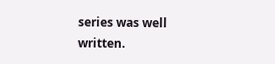series was well written.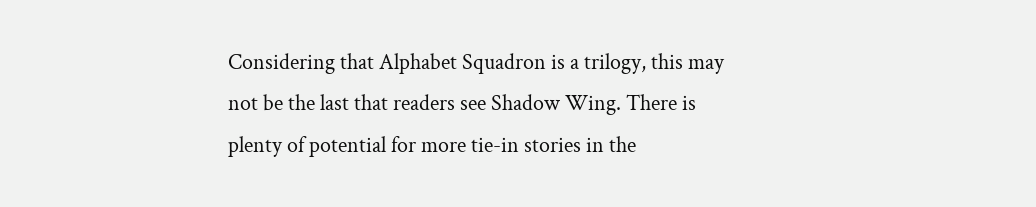Considering that Alphabet Squadron is a trilogy, this may not be the last that readers see Shadow Wing. There is plenty of potential for more tie-in stories in the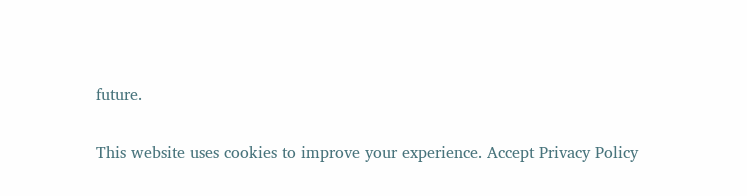future.

This website uses cookies to improve your experience. Accept Privacy Policy